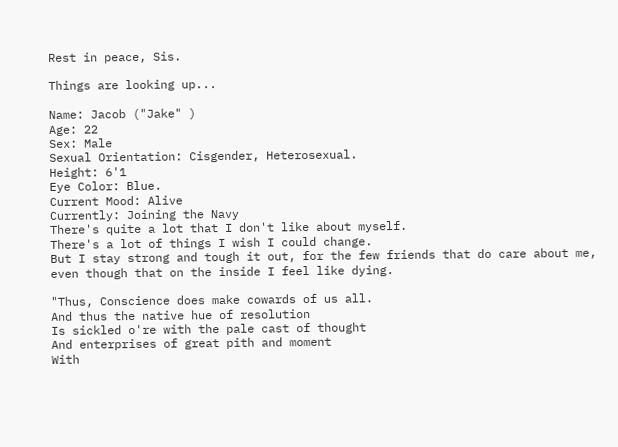Rest in peace, Sis.

Things are looking up...

Name: Jacob ("Jake" )
Age: 22
Sex: Male
Sexual Orientation: Cisgender, Heterosexual.
Height: 6'1
Eye Color: Blue.
Current Mood: Alive
Currently: Joining the Navy
There's quite a lot that I don't like about myself.
There's a lot of things I wish I could change.
But I stay strong and tough it out, for the few friends that do care about me, even though that on the inside I feel like dying.

"Thus, Conscience does make cowards of us all.
And thus the native hue of resolution
Is sickled o're with the pale cast of thought
And enterprises of great pith and moment
With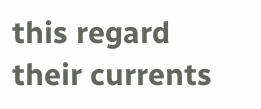this regard their currents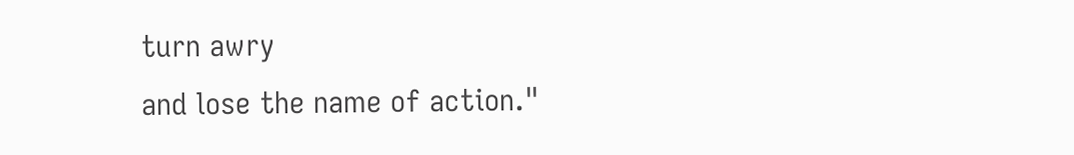turn awry
and lose the name of action."